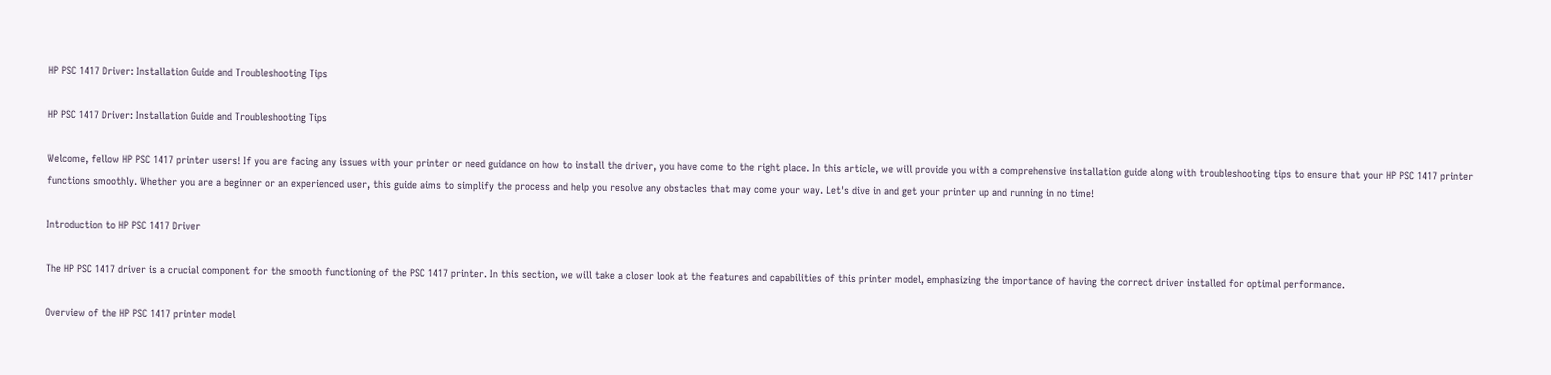HP PSC 1417 Driver: Installation Guide and Troubleshooting Tips

HP PSC 1417 Driver: Installation Guide and Troubleshooting Tips

Welcome, fellow HP PSC 1417 printer users! If you are facing any issues with your printer or need guidance on how to install the driver, you have come to the right place. In this article, we will provide you with a comprehensive installation guide along with troubleshooting tips to ensure that your HP PSC 1417 printer functions smoothly. Whether you are a beginner or an experienced user, this guide aims to simplify the process and help you resolve any obstacles that may come your way. Let's dive in and get your printer up and running in no time!

Introduction to HP PSC 1417 Driver

The HP PSC 1417 driver is a crucial component for the smooth functioning of the PSC 1417 printer. In this section, we will take a closer look at the features and capabilities of this printer model, emphasizing the importance of having the correct driver installed for optimal performance.

Overview of the HP PSC 1417 printer model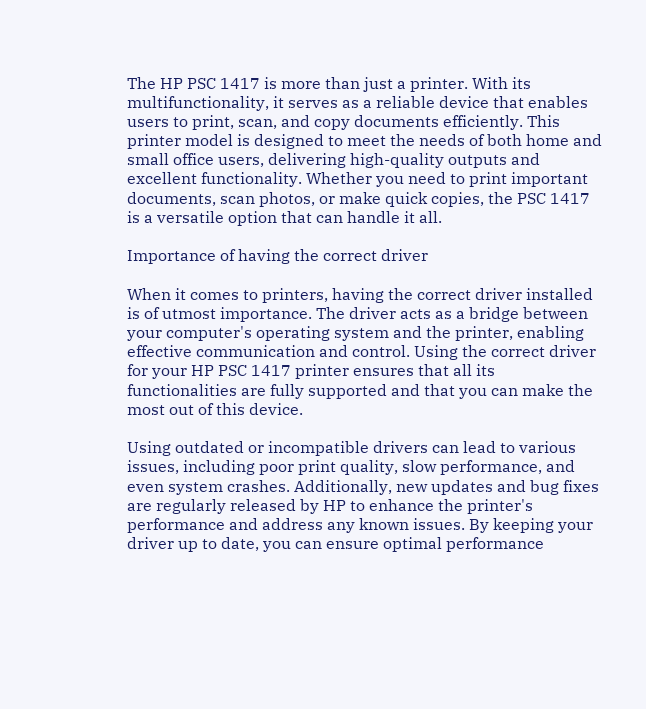The HP PSC 1417 is more than just a printer. With its multifunctionality, it serves as a reliable device that enables users to print, scan, and copy documents efficiently. This printer model is designed to meet the needs of both home and small office users, delivering high-quality outputs and excellent functionality. Whether you need to print important documents, scan photos, or make quick copies, the PSC 1417 is a versatile option that can handle it all.

Importance of having the correct driver

When it comes to printers, having the correct driver installed is of utmost importance. The driver acts as a bridge between your computer's operating system and the printer, enabling effective communication and control. Using the correct driver for your HP PSC 1417 printer ensures that all its functionalities are fully supported and that you can make the most out of this device.

Using outdated or incompatible drivers can lead to various issues, including poor print quality, slow performance, and even system crashes. Additionally, new updates and bug fixes are regularly released by HP to enhance the printer's performance and address any known issues. By keeping your driver up to date, you can ensure optimal performance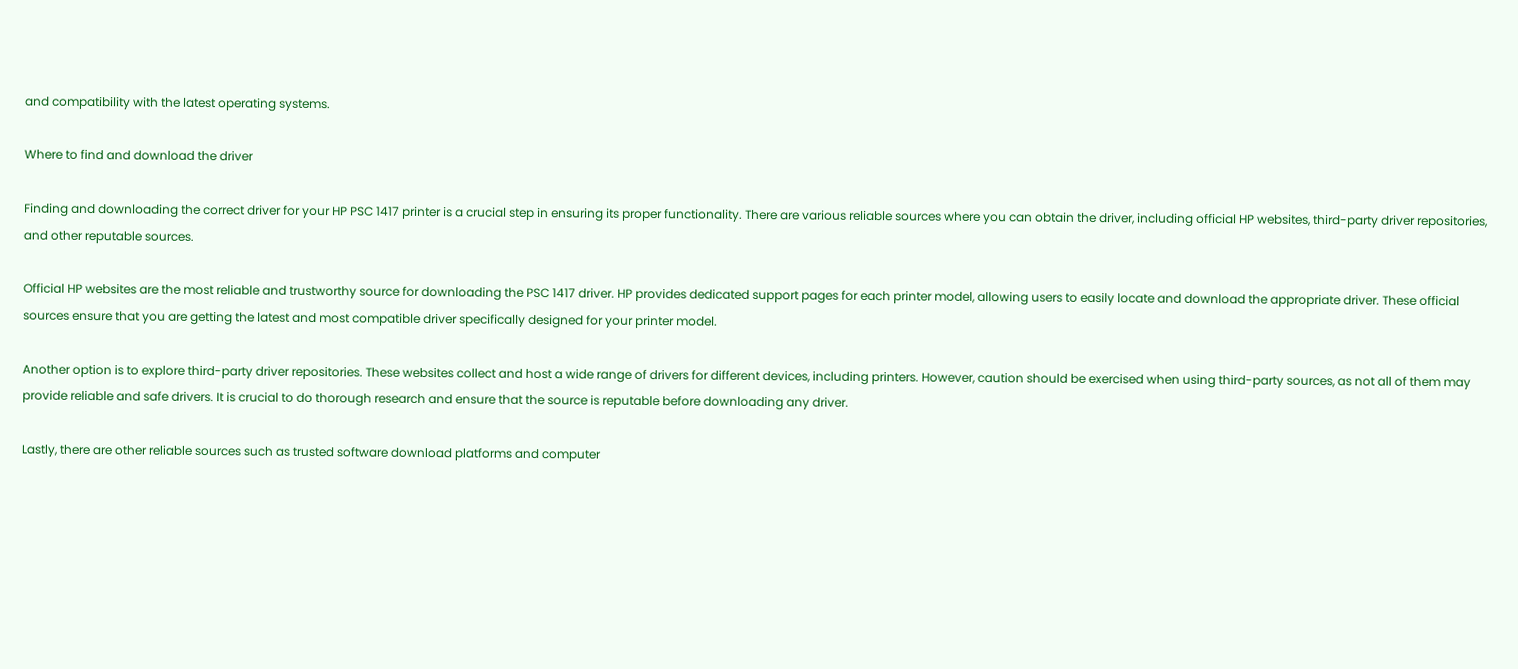and compatibility with the latest operating systems.

Where to find and download the driver

Finding and downloading the correct driver for your HP PSC 1417 printer is a crucial step in ensuring its proper functionality. There are various reliable sources where you can obtain the driver, including official HP websites, third-party driver repositories, and other reputable sources.

Official HP websites are the most reliable and trustworthy source for downloading the PSC 1417 driver. HP provides dedicated support pages for each printer model, allowing users to easily locate and download the appropriate driver. These official sources ensure that you are getting the latest and most compatible driver specifically designed for your printer model.

Another option is to explore third-party driver repositories. These websites collect and host a wide range of drivers for different devices, including printers. However, caution should be exercised when using third-party sources, as not all of them may provide reliable and safe drivers. It is crucial to do thorough research and ensure that the source is reputable before downloading any driver.

Lastly, there are other reliable sources such as trusted software download platforms and computer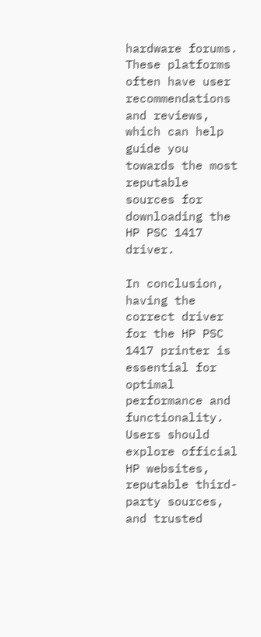hardware forums. These platforms often have user recommendations and reviews, which can help guide you towards the most reputable sources for downloading the HP PSC 1417 driver.

In conclusion, having the correct driver for the HP PSC 1417 printer is essential for optimal performance and functionality. Users should explore official HP websites, reputable third-party sources, and trusted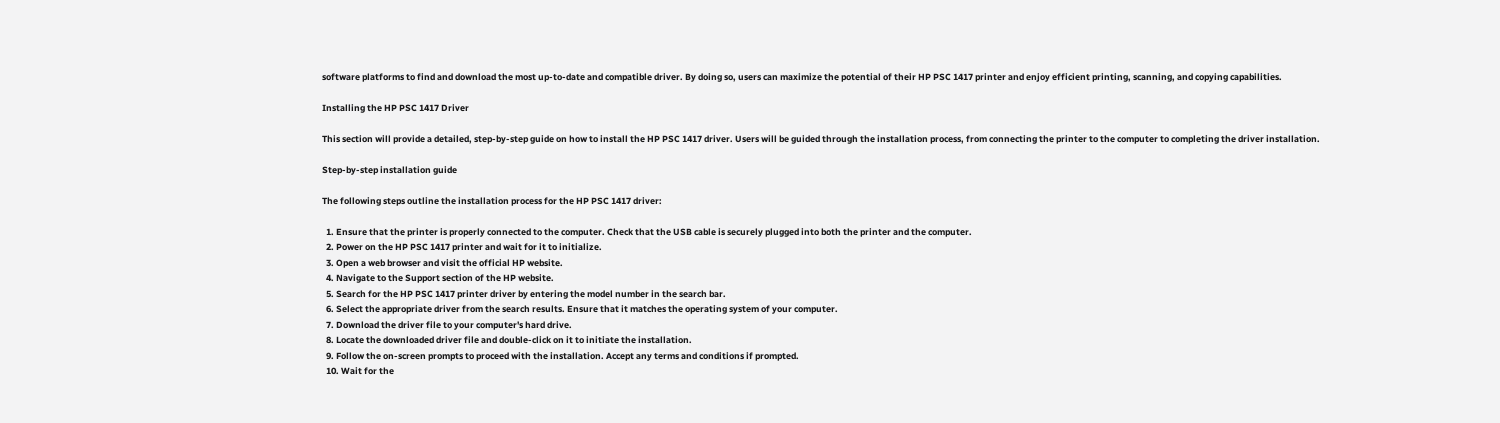software platforms to find and download the most up-to-date and compatible driver. By doing so, users can maximize the potential of their HP PSC 1417 printer and enjoy efficient printing, scanning, and copying capabilities.

Installing the HP PSC 1417 Driver

This section will provide a detailed, step-by-step guide on how to install the HP PSC 1417 driver. Users will be guided through the installation process, from connecting the printer to the computer to completing the driver installation.

Step-by-step installation guide

The following steps outline the installation process for the HP PSC 1417 driver:

  1. Ensure that the printer is properly connected to the computer. Check that the USB cable is securely plugged into both the printer and the computer.
  2. Power on the HP PSC 1417 printer and wait for it to initialize.
  3. Open a web browser and visit the official HP website.
  4. Navigate to the Support section of the HP website.
  5. Search for the HP PSC 1417 printer driver by entering the model number in the search bar.
  6. Select the appropriate driver from the search results. Ensure that it matches the operating system of your computer.
  7. Download the driver file to your computer's hard drive.
  8. Locate the downloaded driver file and double-click on it to initiate the installation.
  9. Follow the on-screen prompts to proceed with the installation. Accept any terms and conditions if prompted.
  10. Wait for the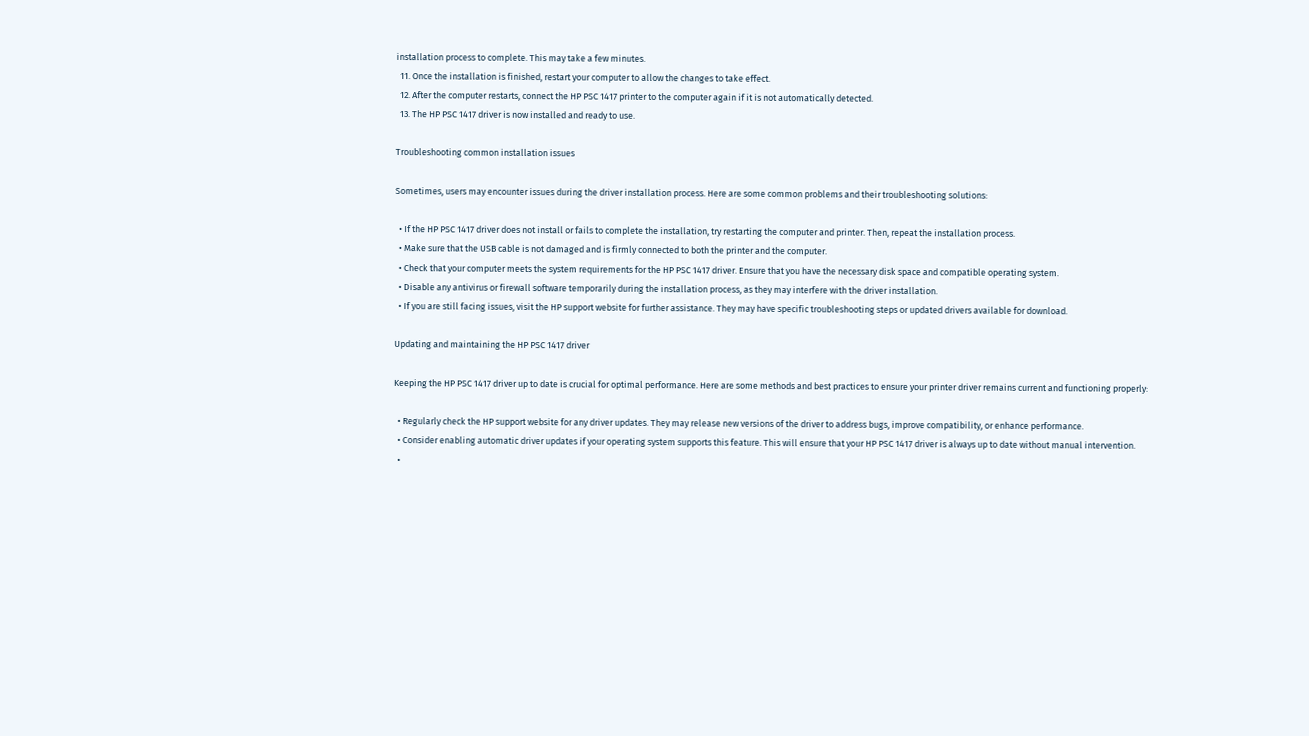installation process to complete. This may take a few minutes.
  11. Once the installation is finished, restart your computer to allow the changes to take effect.
  12. After the computer restarts, connect the HP PSC 1417 printer to the computer again if it is not automatically detected.
  13. The HP PSC 1417 driver is now installed and ready to use.

Troubleshooting common installation issues

Sometimes, users may encounter issues during the driver installation process. Here are some common problems and their troubleshooting solutions:

  • If the HP PSC 1417 driver does not install or fails to complete the installation, try restarting the computer and printer. Then, repeat the installation process.
  • Make sure that the USB cable is not damaged and is firmly connected to both the printer and the computer.
  • Check that your computer meets the system requirements for the HP PSC 1417 driver. Ensure that you have the necessary disk space and compatible operating system.
  • Disable any antivirus or firewall software temporarily during the installation process, as they may interfere with the driver installation.
  • If you are still facing issues, visit the HP support website for further assistance. They may have specific troubleshooting steps or updated drivers available for download.

Updating and maintaining the HP PSC 1417 driver

Keeping the HP PSC 1417 driver up to date is crucial for optimal performance. Here are some methods and best practices to ensure your printer driver remains current and functioning properly:

  • Regularly check the HP support website for any driver updates. They may release new versions of the driver to address bugs, improve compatibility, or enhance performance.
  • Consider enabling automatic driver updates if your operating system supports this feature. This will ensure that your HP PSC 1417 driver is always up to date without manual intervention.
  •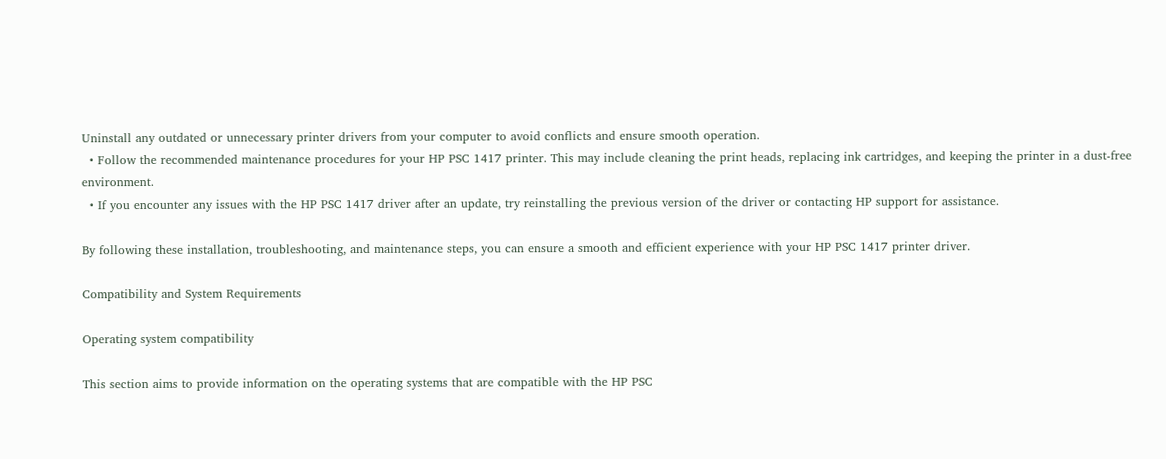Uninstall any outdated or unnecessary printer drivers from your computer to avoid conflicts and ensure smooth operation.
  • Follow the recommended maintenance procedures for your HP PSC 1417 printer. This may include cleaning the print heads, replacing ink cartridges, and keeping the printer in a dust-free environment.
  • If you encounter any issues with the HP PSC 1417 driver after an update, try reinstalling the previous version of the driver or contacting HP support for assistance.

By following these installation, troubleshooting, and maintenance steps, you can ensure a smooth and efficient experience with your HP PSC 1417 printer driver.

Compatibility and System Requirements

Operating system compatibility

This section aims to provide information on the operating systems that are compatible with the HP PSC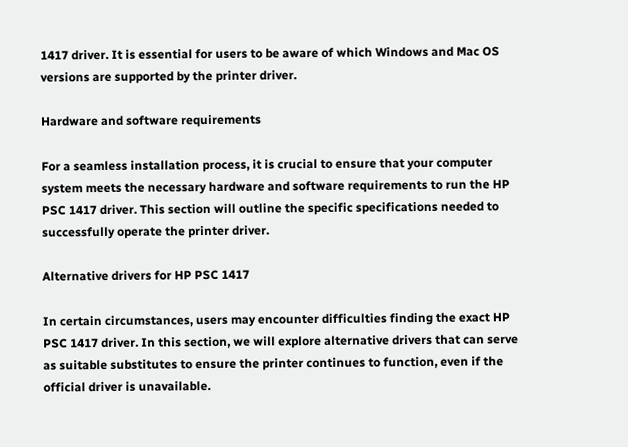1417 driver. It is essential for users to be aware of which Windows and Mac OS versions are supported by the printer driver.

Hardware and software requirements

For a seamless installation process, it is crucial to ensure that your computer system meets the necessary hardware and software requirements to run the HP PSC 1417 driver. This section will outline the specific specifications needed to successfully operate the printer driver.

Alternative drivers for HP PSC 1417

In certain circumstances, users may encounter difficulties finding the exact HP PSC 1417 driver. In this section, we will explore alternative drivers that can serve as suitable substitutes to ensure the printer continues to function, even if the official driver is unavailable.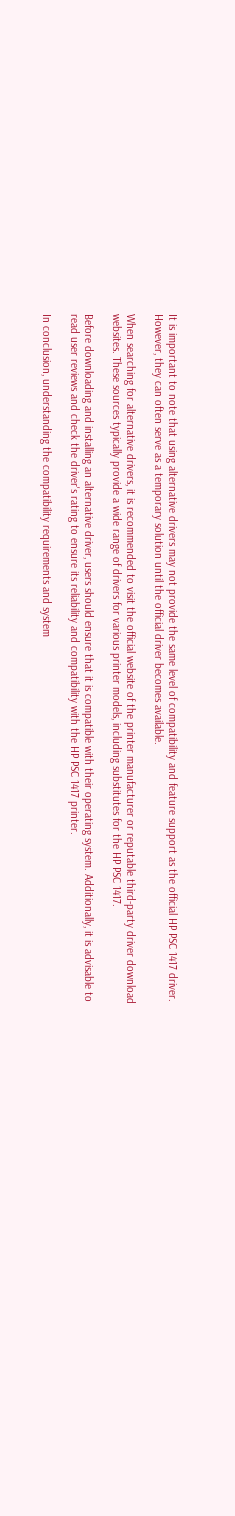It is important to note that using alternative drivers may not provide the same level of compatibility and feature support as the official HP PSC 1417 driver. However, they can often serve as a temporary solution until the official driver becomes available.

When searching for alternative drivers, it is recommended to visit the official website of the printer manufacturer or reputable third-party driver download websites. These sources typically provide a wide range of drivers for various printer models, including substitutes for the HP PSC 1417.

Before downloading and installing an alternative driver, users should ensure that it is compatible with their operating system. Additionally, it is advisable to read user reviews and check the driver's rating to ensure its reliability and compatibility with the HP PSC 1417 printer.

In conclusion, understanding the compatibility requirements and system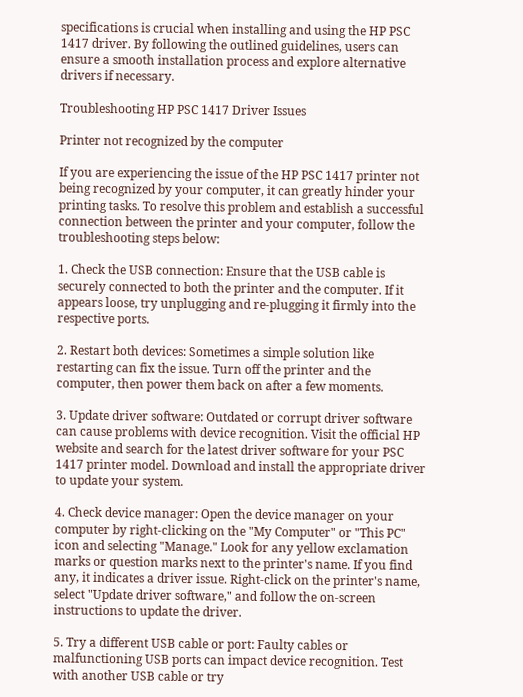specifications is crucial when installing and using the HP PSC 1417 driver. By following the outlined guidelines, users can ensure a smooth installation process and explore alternative drivers if necessary.

Troubleshooting HP PSC 1417 Driver Issues

Printer not recognized by the computer

If you are experiencing the issue of the HP PSC 1417 printer not being recognized by your computer, it can greatly hinder your printing tasks. To resolve this problem and establish a successful connection between the printer and your computer, follow the troubleshooting steps below:

1. Check the USB connection: Ensure that the USB cable is securely connected to both the printer and the computer. If it appears loose, try unplugging and re-plugging it firmly into the respective ports.

2. Restart both devices: Sometimes a simple solution like restarting can fix the issue. Turn off the printer and the computer, then power them back on after a few moments.

3. Update driver software: Outdated or corrupt driver software can cause problems with device recognition. Visit the official HP website and search for the latest driver software for your PSC 1417 printer model. Download and install the appropriate driver to update your system.

4. Check device manager: Open the device manager on your computer by right-clicking on the "My Computer" or "This PC" icon and selecting "Manage." Look for any yellow exclamation marks or question marks next to the printer's name. If you find any, it indicates a driver issue. Right-click on the printer's name, select "Update driver software," and follow the on-screen instructions to update the driver.

5. Try a different USB cable or port: Faulty cables or malfunctioning USB ports can impact device recognition. Test with another USB cable or try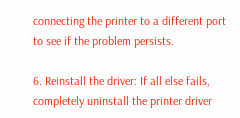connecting the printer to a different port to see if the problem persists.

6. Reinstall the driver: If all else fails, completely uninstall the printer driver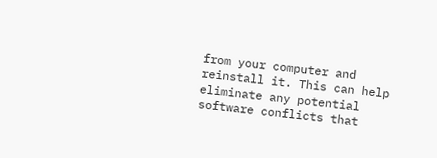from your computer and reinstall it. This can help eliminate any potential software conflicts that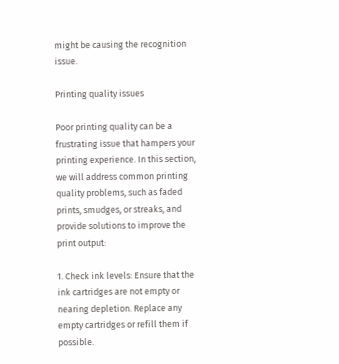might be causing the recognition issue.

Printing quality issues

Poor printing quality can be a frustrating issue that hampers your printing experience. In this section, we will address common printing quality problems, such as faded prints, smudges, or streaks, and provide solutions to improve the print output:

1. Check ink levels: Ensure that the ink cartridges are not empty or nearing depletion. Replace any empty cartridges or refill them if possible.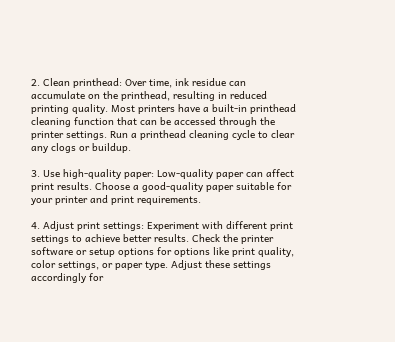2. Clean printhead: Over time, ink residue can accumulate on the printhead, resulting in reduced printing quality. Most printers have a built-in printhead cleaning function that can be accessed through the printer settings. Run a printhead cleaning cycle to clear any clogs or buildup.

3. Use high-quality paper: Low-quality paper can affect print results. Choose a good-quality paper suitable for your printer and print requirements.

4. Adjust print settings: Experiment with different print settings to achieve better results. Check the printer software or setup options for options like print quality, color settings, or paper type. Adjust these settings accordingly for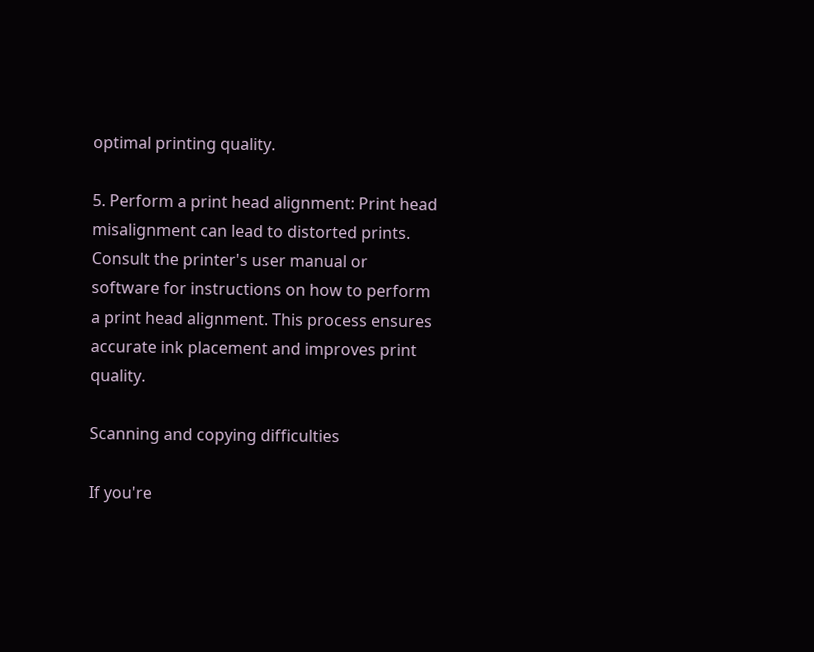optimal printing quality.

5. Perform a print head alignment: Print head misalignment can lead to distorted prints. Consult the printer's user manual or software for instructions on how to perform a print head alignment. This process ensures accurate ink placement and improves print quality.

Scanning and copying difficulties

If you're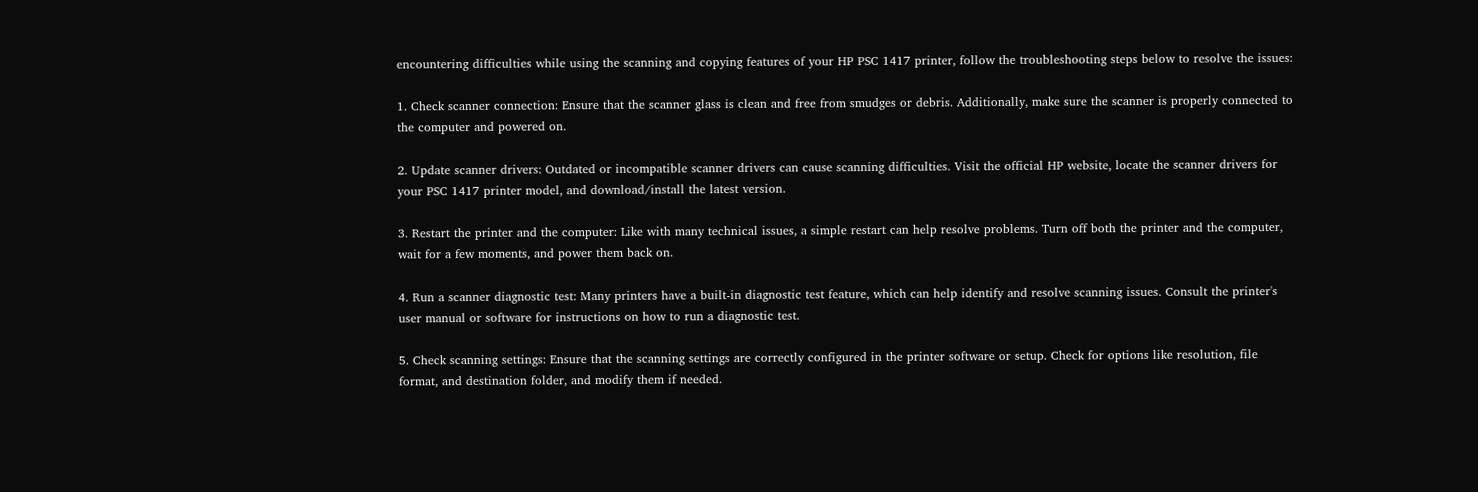encountering difficulties while using the scanning and copying features of your HP PSC 1417 printer, follow the troubleshooting steps below to resolve the issues:

1. Check scanner connection: Ensure that the scanner glass is clean and free from smudges or debris. Additionally, make sure the scanner is properly connected to the computer and powered on.

2. Update scanner drivers: Outdated or incompatible scanner drivers can cause scanning difficulties. Visit the official HP website, locate the scanner drivers for your PSC 1417 printer model, and download/install the latest version.

3. Restart the printer and the computer: Like with many technical issues, a simple restart can help resolve problems. Turn off both the printer and the computer, wait for a few moments, and power them back on.

4. Run a scanner diagnostic test: Many printers have a built-in diagnostic test feature, which can help identify and resolve scanning issues. Consult the printer's user manual or software for instructions on how to run a diagnostic test.

5. Check scanning settings: Ensure that the scanning settings are correctly configured in the printer software or setup. Check for options like resolution, file format, and destination folder, and modify them if needed.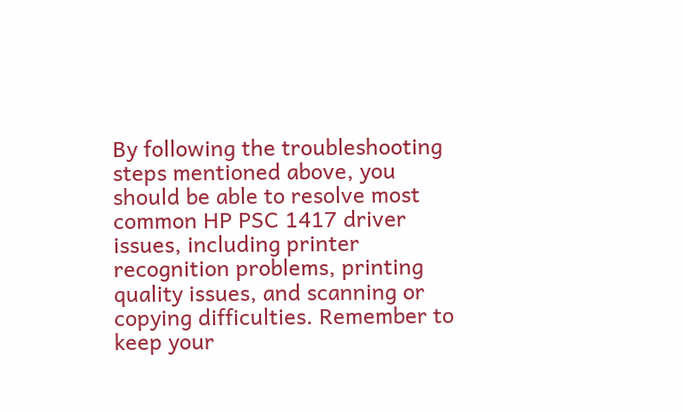By following the troubleshooting steps mentioned above, you should be able to resolve most common HP PSC 1417 driver issues, including printer recognition problems, printing quality issues, and scanning or copying difficulties. Remember to keep your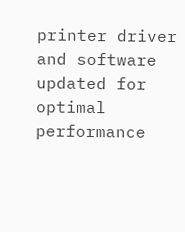printer driver and software updated for optimal performance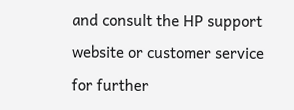and consult the HP support website or customer service for further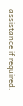assistance if required.